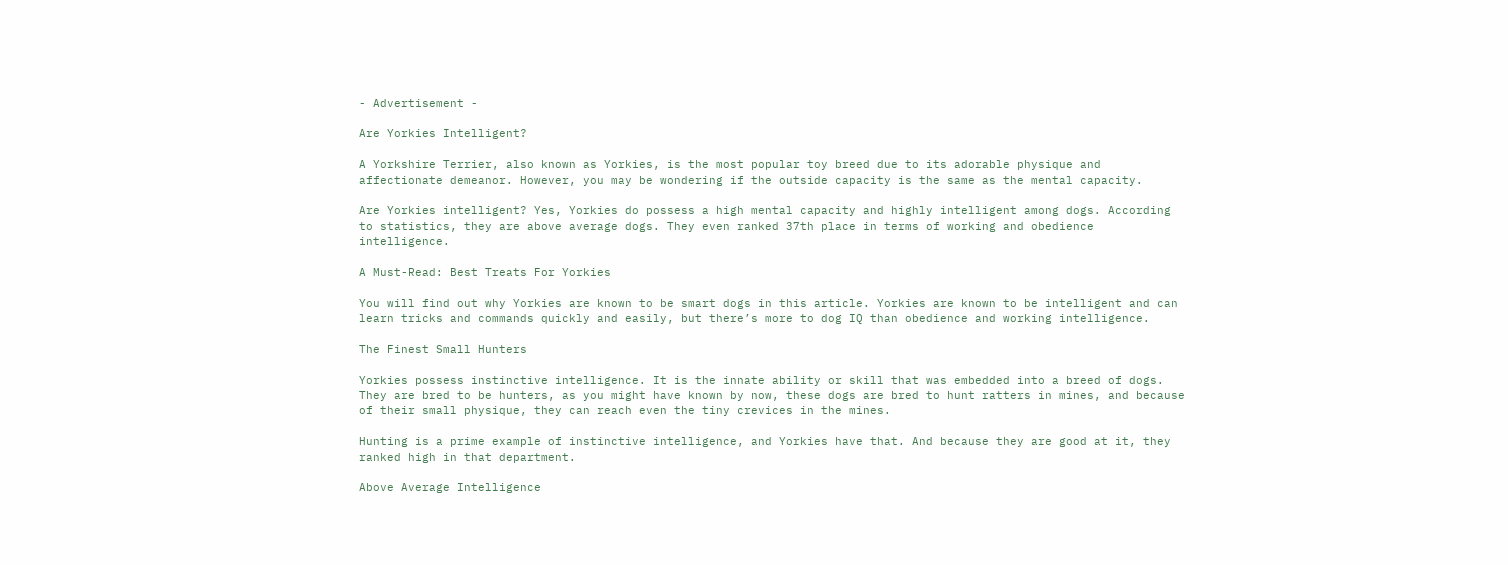- Advertisement -

Are Yorkies Intelligent?

A Yorkshire Terrier, also known as Yorkies, is the most popular toy breed due to its adorable physique and affectionate demeanor. However, you may be wondering if the outside capacity is the same as the mental capacity.

Are Yorkies intelligent? Yes, Yorkies do possess a high mental capacity and highly intelligent among dogs. According to statistics, they are above average dogs. They even ranked 37th place in terms of working and obedience intelligence.

A Must-Read: Best Treats For Yorkies

You will find out why Yorkies are known to be smart dogs in this article. Yorkies are known to be intelligent and can learn tricks and commands quickly and easily, but there’s more to dog IQ than obedience and working intelligence.

The Finest Small Hunters

Yorkies possess instinctive intelligence. It is the innate ability or skill that was embedded into a breed of dogs. They are bred to be hunters, as you might have known by now, these dogs are bred to hunt ratters in mines, and because of their small physique, they can reach even the tiny crevices in the mines.

Hunting is a prime example of instinctive intelligence, and Yorkies have that. And because they are good at it, they ranked high in that department.

Above Average Intelligence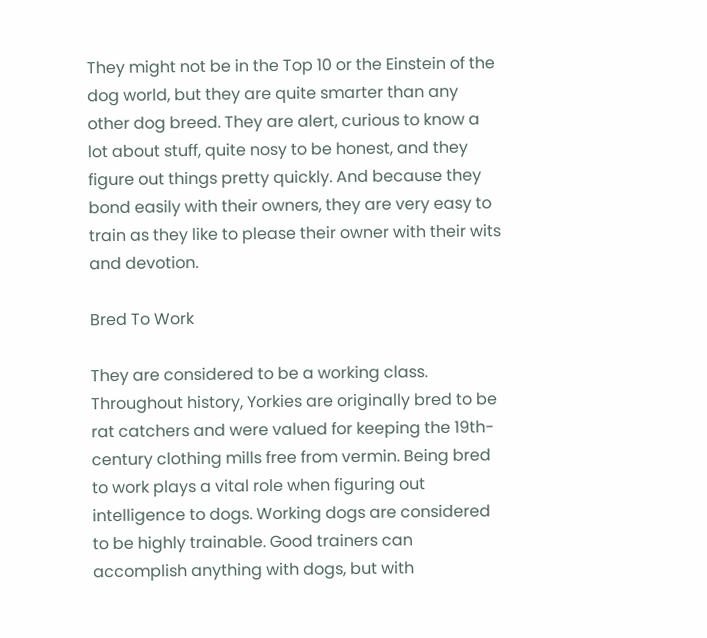They might not be in the Top 10 or the Einstein of the dog world, but they are quite smarter than any other dog breed. They are alert, curious to know a lot about stuff, quite nosy to be honest, and they figure out things pretty quickly. And because they bond easily with their owners, they are very easy to train as they like to please their owner with their wits and devotion.

Bred To Work

They are considered to be a working class. Throughout history, Yorkies are originally bred to be rat catchers and were valued for keeping the 19th-century clothing mills free from vermin. Being bred to work plays a vital role when figuring out intelligence to dogs. Working dogs are considered to be highly trainable. Good trainers can accomplish anything with dogs, but with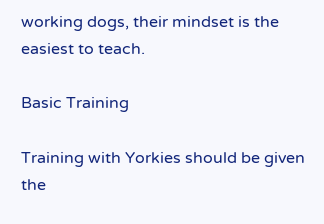working dogs, their mindset is the easiest to teach.

Basic Training

Training with Yorkies should be given the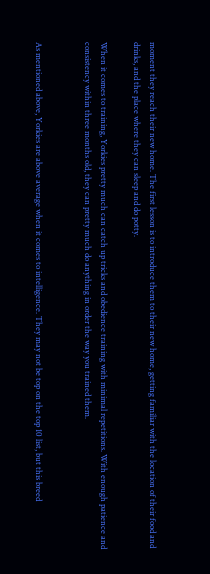moment they reach their new home. The first lesson is to introduce them to their new home, getting familiar with the location of their food and drinks, and the place where they can sleep and do potty.

When it comes to training, Yorkies pretty much can catch up tricks and obedience training with minimal repetitions. With enough patience and consistency within three months old, they can pretty much do anything in order the way you trained them.


As mentioned above, Yorkies are above average when it comes to intelligence. They may not be top on the top 10 list, but this breed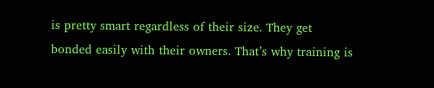is pretty smart regardless of their size. They get bonded easily with their owners. That’s why training is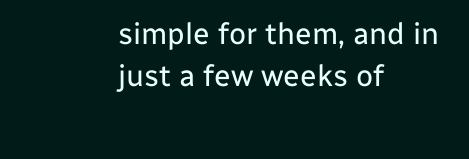simple for them, and in just a few weeks of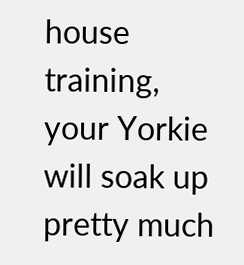house training, your Yorkie will soak up pretty much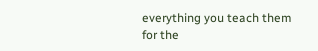everything you teach them for the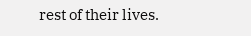rest of their lives.